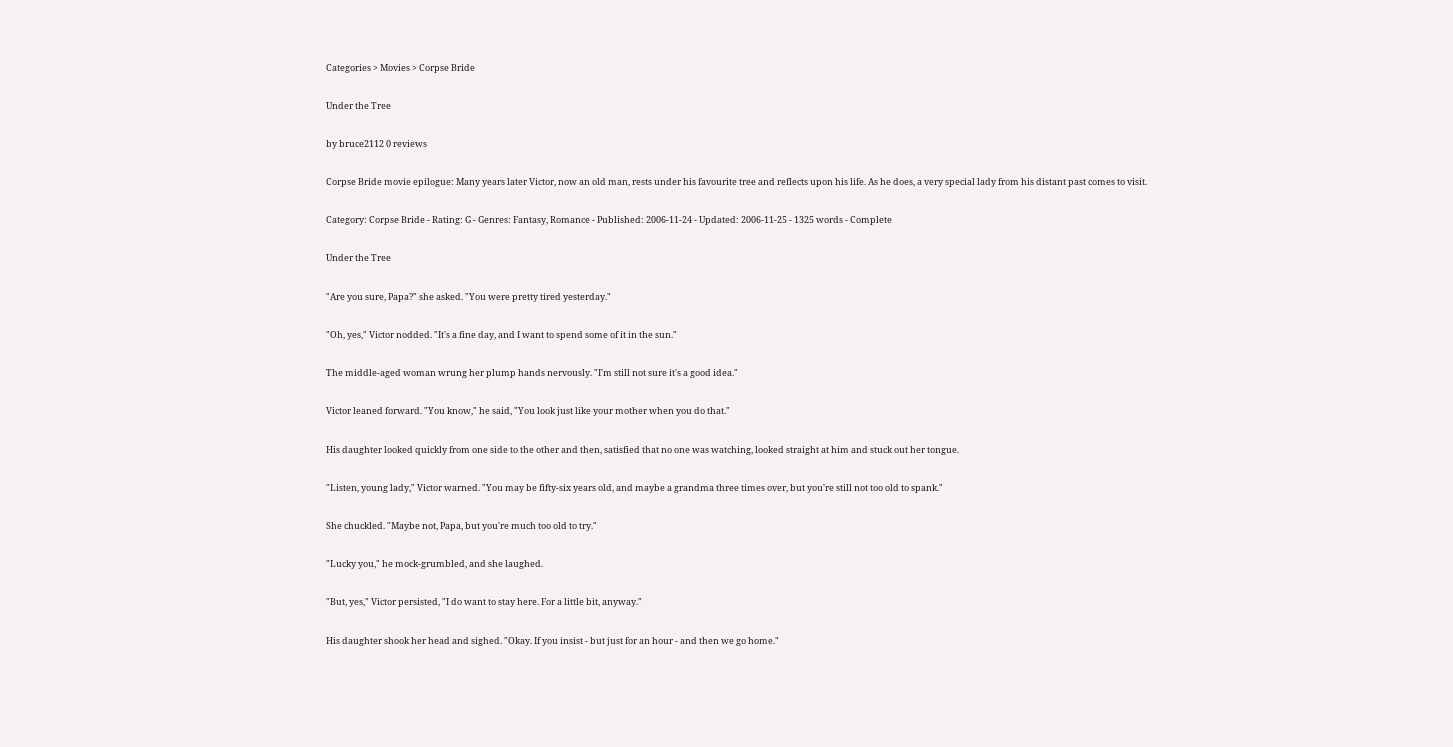Categories > Movies > Corpse Bride

Under the Tree

by bruce2112 0 reviews

Corpse Bride movie epilogue: Many years later Victor, now an old man, rests under his favourite tree and reflects upon his life. As he does, a very special lady from his distant past comes to visit.

Category: Corpse Bride - Rating: G - Genres: Fantasy, Romance - Published: 2006-11-24 - Updated: 2006-11-25 - 1325 words - Complete

Under the Tree

"Are you sure, Papa?" she asked. "You were pretty tired yesterday."

"Oh, yes," Victor nodded. "It's a fine day, and I want to spend some of it in the sun."

The middle-aged woman wrung her plump hands nervously. "I'm still not sure it's a good idea."

Victor leaned forward. "You know," he said, "You look just like your mother when you do that."

His daughter looked quickly from one side to the other and then, satisfied that no one was watching, looked straight at him and stuck out her tongue.

"Listen, young lady," Victor warned. "You may be fifty-six years old, and maybe a grandma three times over, but you're still not too old to spank."

She chuckled. "Maybe not, Papa, but you're much too old to try."

"Lucky you," he mock-grumbled, and she laughed.

"But, yes," Victor persisted, "I do want to stay here. For a little bit, anyway."

His daughter shook her head and sighed. "Okay. If you insist - but just for an hour - and then we go home."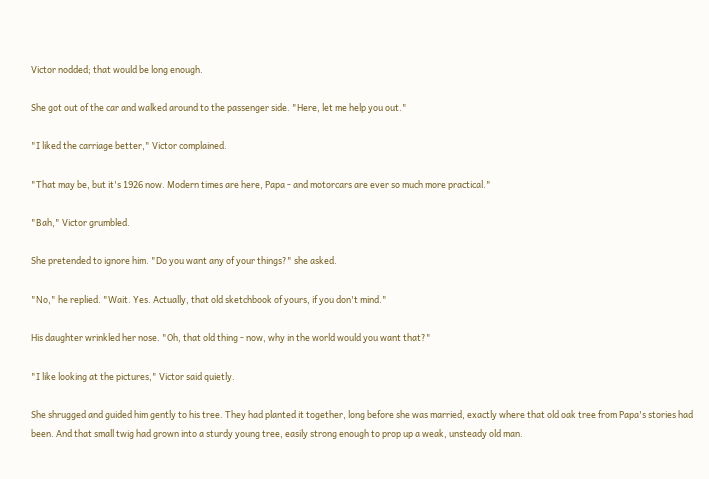Victor nodded; that would be long enough.

She got out of the car and walked around to the passenger side. "Here, let me help you out."

"I liked the carriage better," Victor complained.

"That may be, but it's 1926 now. Modern times are here, Papa - and motorcars are ever so much more practical."

"Bah," Victor grumbled.

She pretended to ignore him. "Do you want any of your things?" she asked.

"No," he replied. "Wait. Yes. Actually, that old sketchbook of yours, if you don't mind."

His daughter wrinkled her nose. "Oh, that old thing - now, why in the world would you want that?"

"I like looking at the pictures," Victor said quietly.

She shrugged and guided him gently to his tree. They had planted it together, long before she was married, exactly where that old oak tree from Papa's stories had been. And that small twig had grown into a sturdy young tree, easily strong enough to prop up a weak, unsteady old man.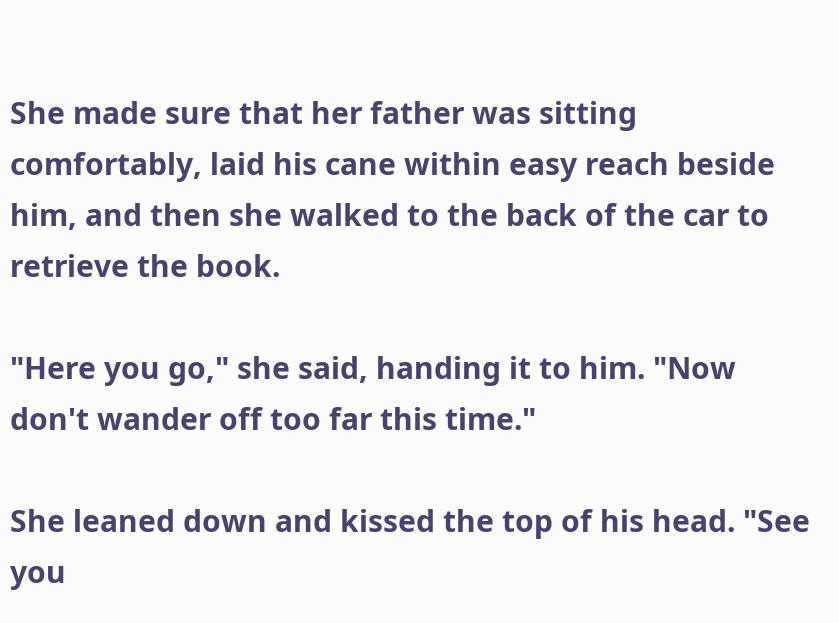She made sure that her father was sitting comfortably, laid his cane within easy reach beside him, and then she walked to the back of the car to retrieve the book.

"Here you go," she said, handing it to him. "Now don't wander off too far this time."

She leaned down and kissed the top of his head. "See you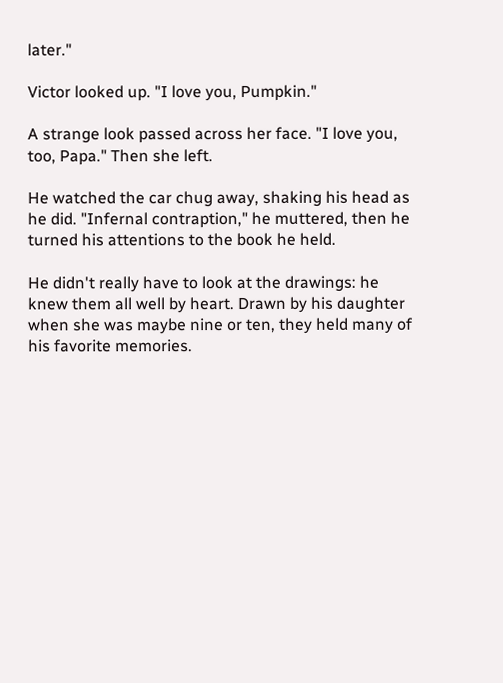later."

Victor looked up. "I love you, Pumpkin."

A strange look passed across her face. "I love you, too, Papa." Then she left.

He watched the car chug away, shaking his head as he did. "Infernal contraption," he muttered, then he turned his attentions to the book he held.

He didn't really have to look at the drawings: he knew them all well by heart. Drawn by his daughter when she was maybe nine or ten, they held many of his favorite memories.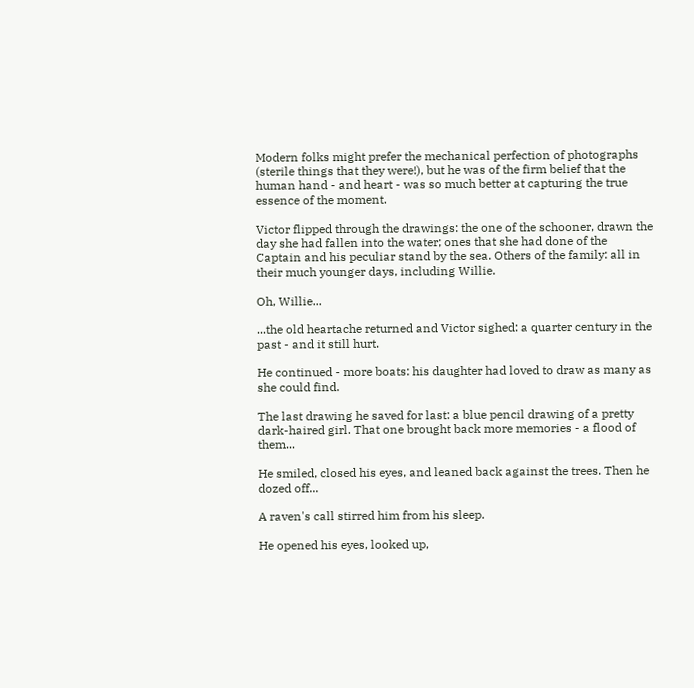Modern folks might prefer the mechanical perfection of photographs (sterile things that they were!), but he was of the firm belief that the human hand - and heart - was so much better at capturing the true essence of the moment.

Victor flipped through the drawings: the one of the schooner, drawn the day she had fallen into the water; ones that she had done of the Captain and his peculiar stand by the sea. Others of the family: all in their much younger days, including Willie.

Oh, Willie...

...the old heartache returned and Victor sighed: a quarter century in the past - and it still hurt.

He continued - more boats: his daughter had loved to draw as many as she could find.

The last drawing he saved for last: a blue pencil drawing of a pretty dark-haired girl. That one brought back more memories - a flood of them...

He smiled, closed his eyes, and leaned back against the trees. Then he dozed off...

A raven's call stirred him from his sleep.

He opened his eyes, looked up,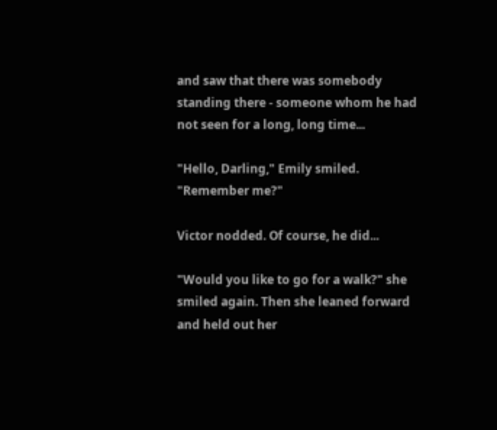and saw that there was somebody standing there - someone whom he had not seen for a long, long time...

"Hello, Darling," Emily smiled. "Remember me?"

Victor nodded. Of course, he did...

"Would you like to go for a walk?" she smiled again. Then she leaned forward and held out her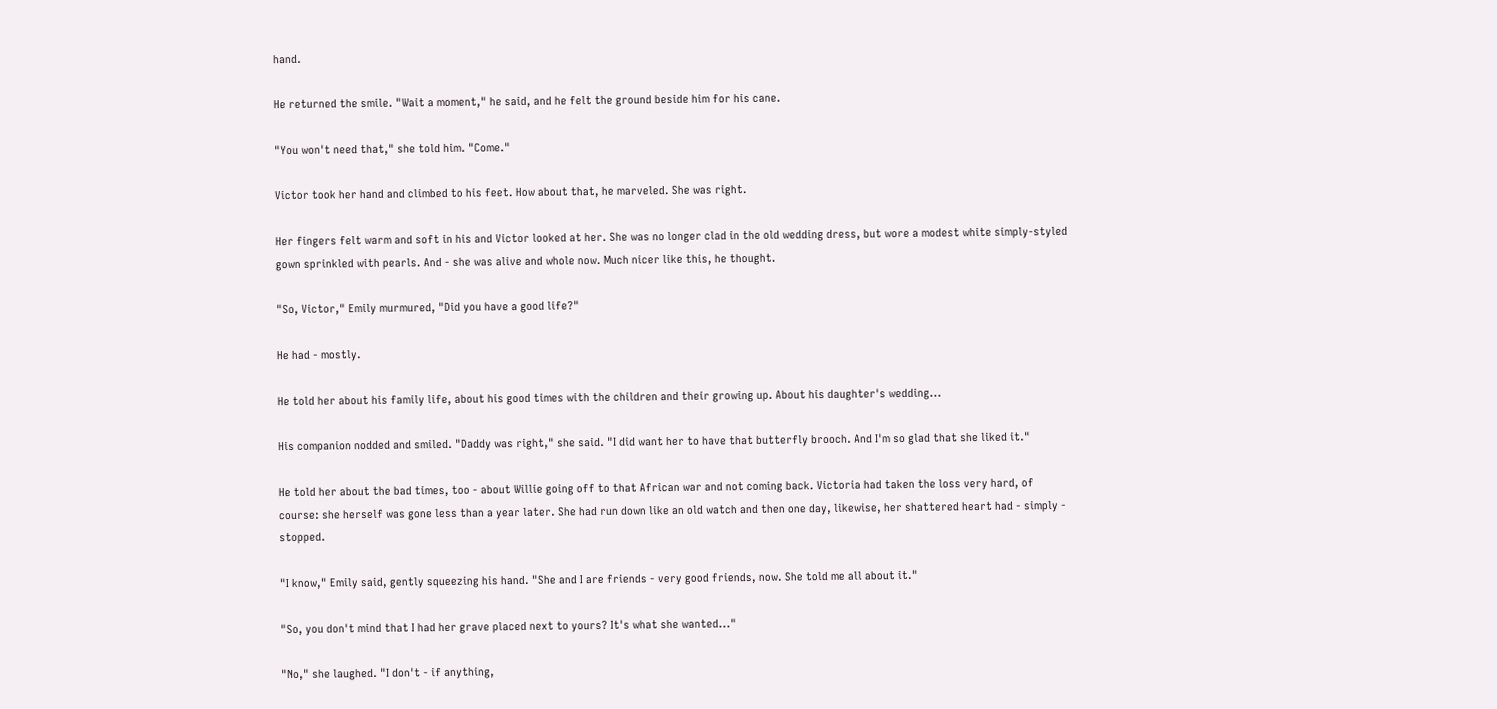hand.

He returned the smile. "Wait a moment," he said, and he felt the ground beside him for his cane.

"You won't need that," she told him. "Come."

Victor took her hand and climbed to his feet. How about that, he marveled. She was right.

Her fingers felt warm and soft in his and Victor looked at her. She was no longer clad in the old wedding dress, but wore a modest white simply-styled gown sprinkled with pearls. And - she was alive and whole now. Much nicer like this, he thought.

"So, Victor," Emily murmured, "Did you have a good life?"

He had - mostly.

He told her about his family life, about his good times with the children and their growing up. About his daughter's wedding...

His companion nodded and smiled. "Daddy was right," she said. "I did want her to have that butterfly brooch. And I'm so glad that she liked it."

He told her about the bad times, too - about Willie going off to that African war and not coming back. Victoria had taken the loss very hard, of course: she herself was gone less than a year later. She had run down like an old watch and then one day, likewise, her shattered heart had - simply - stopped.

"I know," Emily said, gently squeezing his hand. "She and I are friends - very good friends, now. She told me all about it."

"So, you don't mind that I had her grave placed next to yours? It's what she wanted..."

"No," she laughed. "I don't - if anything,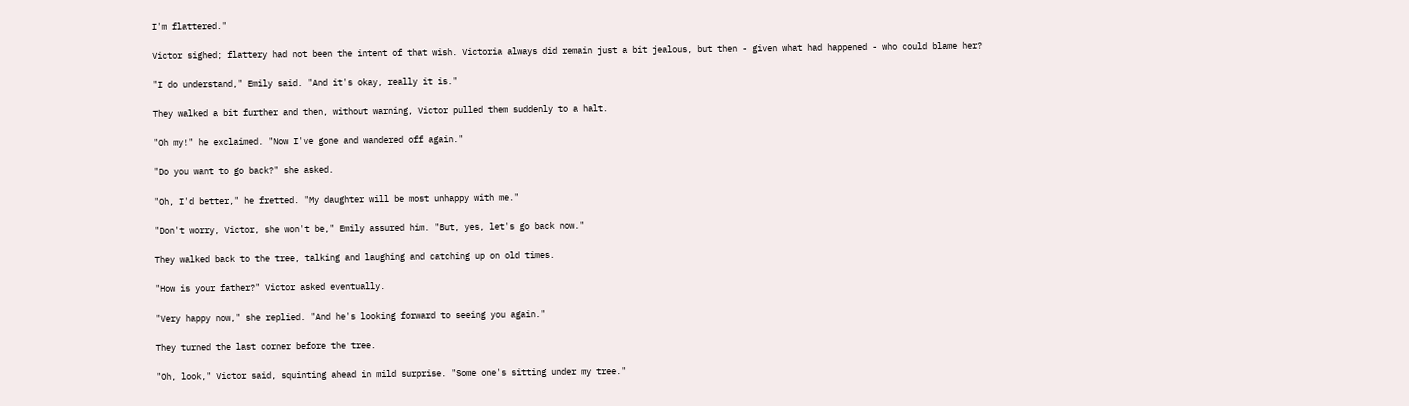I'm flattered."

Victor sighed; flattery had not been the intent of that wish. Victoria always did remain just a bit jealous, but then - given what had happened - who could blame her?

"I do understand," Emily said. "And it's okay, really it is."

They walked a bit further and then, without warning, Victor pulled them suddenly to a halt.

"Oh my!" he exclaimed. "Now I've gone and wandered off again."

"Do you want to go back?" she asked.

"Oh, I'd better," he fretted. "My daughter will be most unhappy with me."

"Don't worry, Victor, she won't be," Emily assured him. "But, yes, let's go back now."

They walked back to the tree, talking and laughing and catching up on old times.

"How is your father?" Victor asked eventually.

"Very happy now," she replied. "And he's looking forward to seeing you again."

They turned the last corner before the tree.

"Oh, look," Victor said, squinting ahead in mild surprise. "Some one's sitting under my tree."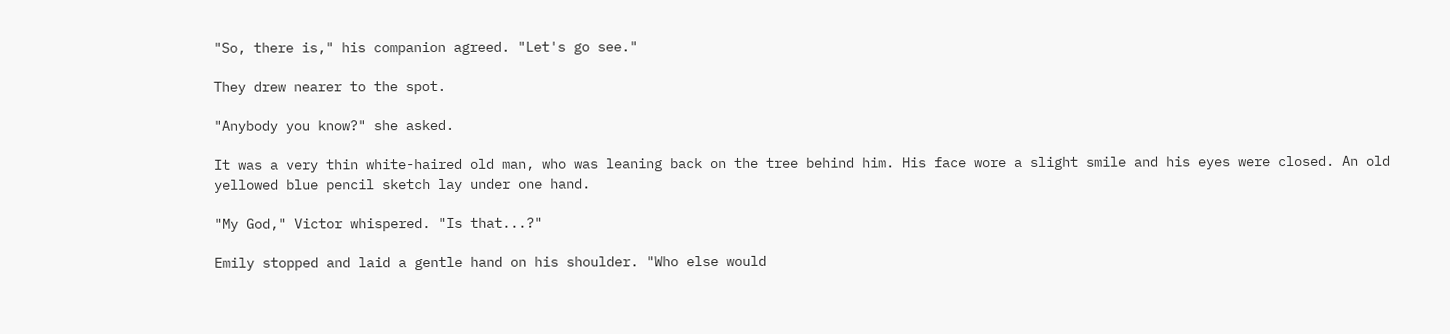"So, there is," his companion agreed. "Let's go see."

They drew nearer to the spot.

"Anybody you know?" she asked.

It was a very thin white-haired old man, who was leaning back on the tree behind him. His face wore a slight smile and his eyes were closed. An old yellowed blue pencil sketch lay under one hand.

"My God," Victor whispered. "Is that...?"

Emily stopped and laid a gentle hand on his shoulder. "Who else would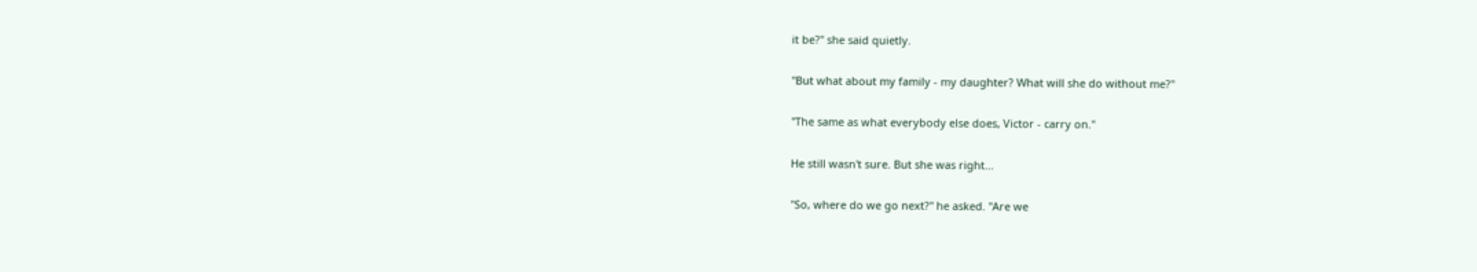it be?" she said quietly.

"But what about my family - my daughter? What will she do without me?"

"The same as what everybody else does, Victor - carry on."

He still wasn't sure. But she was right...

"So, where do we go next?" he asked. "Are we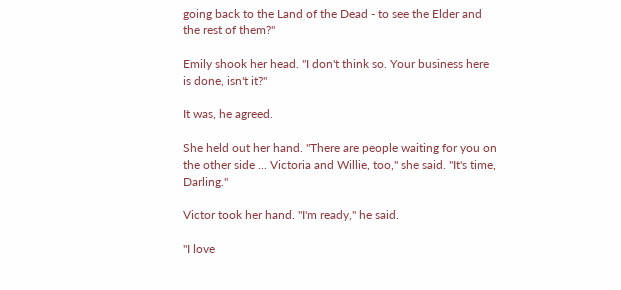going back to the Land of the Dead - to see the Elder and the rest of them?"

Emily shook her head. "I don't think so. Your business here is done, isn't it?"

It was, he agreed.

She held out her hand. "There are people waiting for you on the other side ... Victoria and Willie, too," she said. "It's time, Darling."

Victor took her hand. "I'm ready," he said.

"I love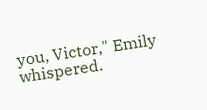you, Victor," Emily whispered.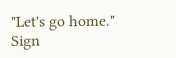"Let's go home."
Sign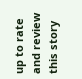up to rate and review this story